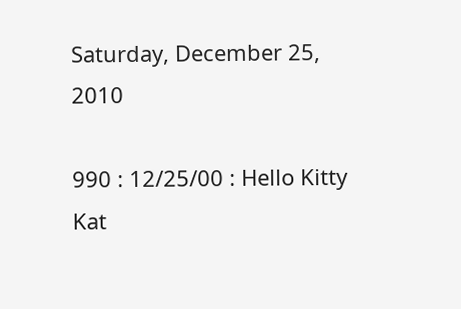Saturday, December 25, 2010

990 : 12/25/00 : Hello Kitty Kat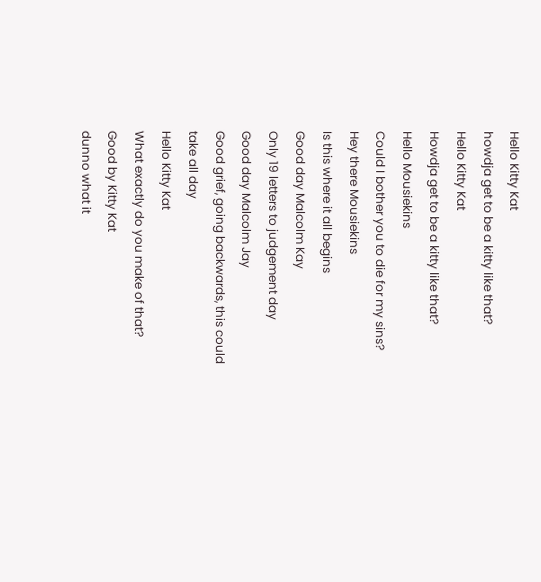Hello Kitty Kat
howdja get to be a kitty like that?
Hello Kitty Kat
Howdja get to be a kitty like that?
Hello Mousiekins
Could I bother you to die for my sins?
Hey there Mousiekins
Is this where it all begins
Good day Malcolm Kay
Only 19 letters to judgement day
Good day Malcolm Jay
Good grief, going backwards, this could take all day
Hello Kitty Kat
What exactly do you make of that?
Good by Kitty Kat
dunno what it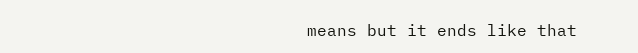means but it ends like that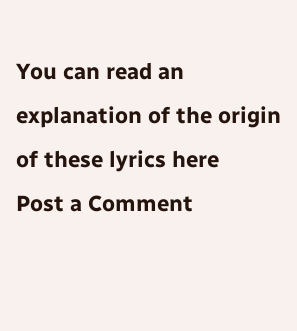You can read an explanation of the origin of these lyrics here
Post a Comment